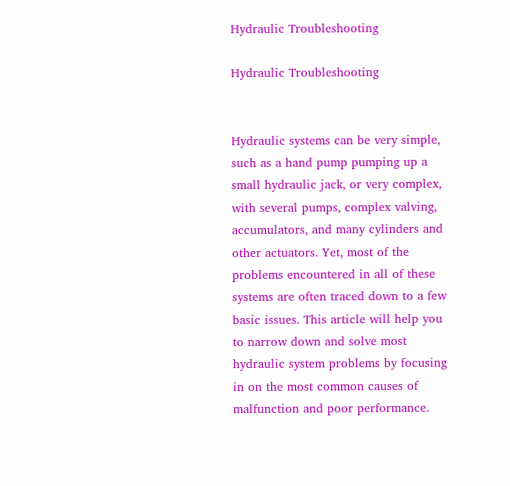Hydraulic Troubleshooting

Hydraulic Troubleshooting


Hydraulic systems can be very simple, such as a hand pump pumping up a small hydraulic jack, or very complex, with several pumps, complex valving, accumulators, and many cylinders and other actuators. Yet, most of the problems encountered in all of these systems are often traced down to a few basic issues. This article will help you to narrow down and solve most hydraulic system problems by focusing in on the most common causes of malfunction and poor performance.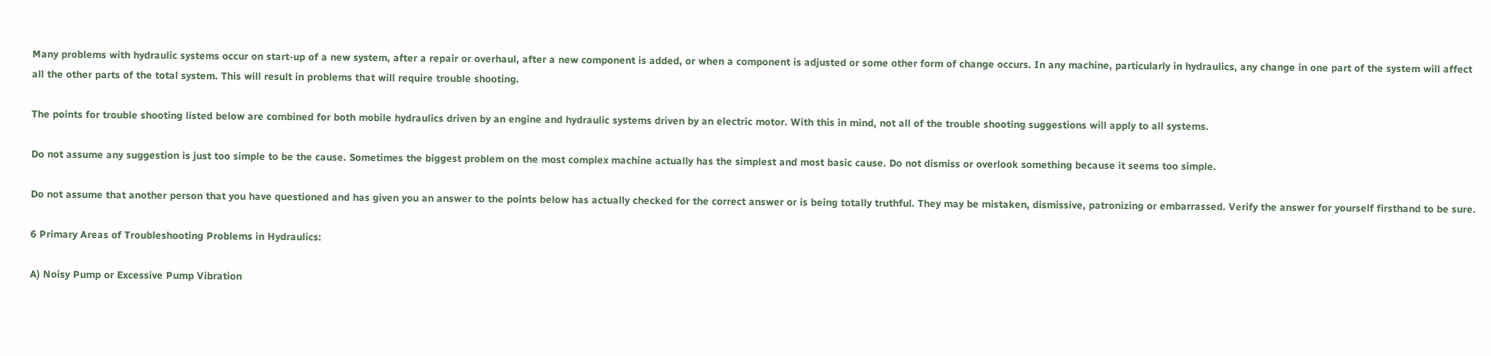Many problems with hydraulic systems occur on start-up of a new system, after a repair or overhaul, after a new component is added, or when a component is adjusted or some other form of change occurs. In any machine, particularly in hydraulics, any change in one part of the system will affect all the other parts of the total system. This will result in problems that will require trouble shooting.

The points for trouble shooting listed below are combined for both mobile hydraulics driven by an engine and hydraulic systems driven by an electric motor. With this in mind, not all of the trouble shooting suggestions will apply to all systems.

Do not assume any suggestion is just too simple to be the cause. Sometimes the biggest problem on the most complex machine actually has the simplest and most basic cause. Do not dismiss or overlook something because it seems too simple.

Do not assume that another person that you have questioned and has given you an answer to the points below has actually checked for the correct answer or is being totally truthful. They may be mistaken, dismissive, patronizing or embarrassed. Verify the answer for yourself firsthand to be sure.

6 Primary Areas of Troubleshooting Problems in Hydraulics:

A) Noisy Pump or Excessive Pump Vibration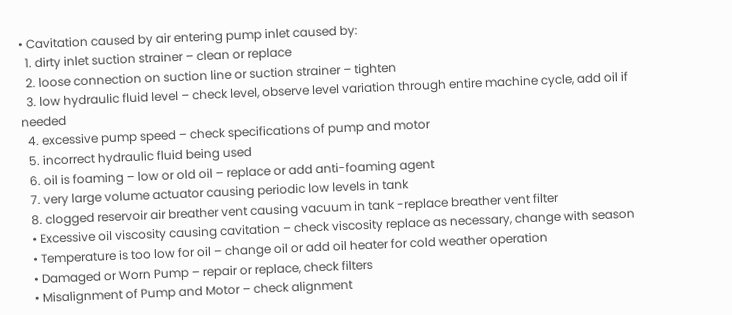• Cavitation caused by air entering pump inlet caused by:
  1. dirty inlet suction strainer – clean or replace
  2. loose connection on suction line or suction strainer – tighten
  3. low hydraulic fluid level – check level, observe level variation through entire machine cycle, add oil if needed
  4. excessive pump speed – check specifications of pump and motor
  5. incorrect hydraulic fluid being used
  6. oil is foaming – low or old oil – replace or add anti-foaming agent
  7. very large volume actuator causing periodic low levels in tank
  8. clogged reservoir air breather vent causing vacuum in tank -replace breather vent filter
  • Excessive oil viscosity causing cavitation – check viscosity replace as necessary, change with season
  • Temperature is too low for oil – change oil or add oil heater for cold weather operation
  • Damaged or Worn Pump – repair or replace, check filters
  • Misalignment of Pump and Motor – check alignment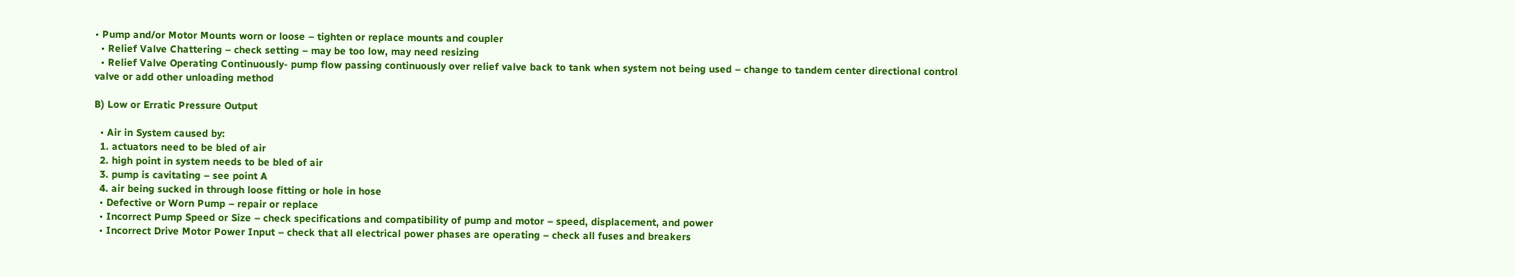• Pump and/or Motor Mounts worn or loose – tighten or replace mounts and coupler
  • Relief Valve Chattering – check setting – may be too low, may need resizing
  • Relief Valve Operating Continuously- pump flow passing continuously over relief valve back to tank when system not being used – change to tandem center directional control valve or add other unloading method

B) Low or Erratic Pressure Output

  • Air in System caused by:
  1. actuators need to be bled of air
  2. high point in system needs to be bled of air
  3. pump is cavitating – see point A
  4. air being sucked in through loose fitting or hole in hose
  • Defective or Worn Pump – repair or replace
  • Incorrect Pump Speed or Size – check specifications and compatibility of pump and motor – speed, displacement, and power
  • Incorrect Drive Motor Power Input – check that all electrical power phases are operating – check all fuses and breakers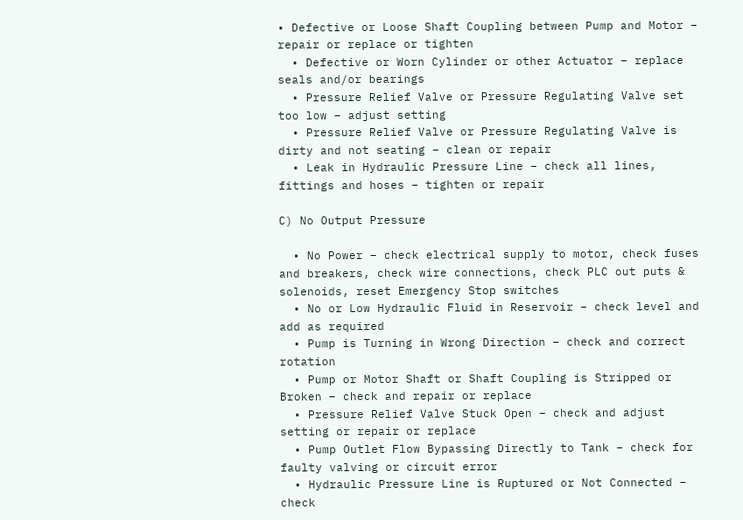• Defective or Loose Shaft Coupling between Pump and Motor – repair or replace or tighten
  • Defective or Worn Cylinder or other Actuator – replace seals and/or bearings
  • Pressure Relief Valve or Pressure Regulating Valve set too low – adjust setting
  • Pressure Relief Valve or Pressure Regulating Valve is dirty and not seating – clean or repair
  • Leak in Hydraulic Pressure Line – check all lines, fittings and hoses – tighten or repair

C) No Output Pressure

  • No Power – check electrical supply to motor, check fuses and breakers, check wire connections, check PLC out puts & solenoids, reset Emergency Stop switches
  • No or Low Hydraulic Fluid in Reservoir – check level and add as required
  • Pump is Turning in Wrong Direction – check and correct rotation
  • Pump or Motor Shaft or Shaft Coupling is Stripped or Broken – check and repair or replace
  • Pressure Relief Valve Stuck Open – check and adjust setting or repair or replace
  • Pump Outlet Flow Bypassing Directly to Tank – check for faulty valving or circuit error
  • Hydraulic Pressure Line is Ruptured or Not Connected – check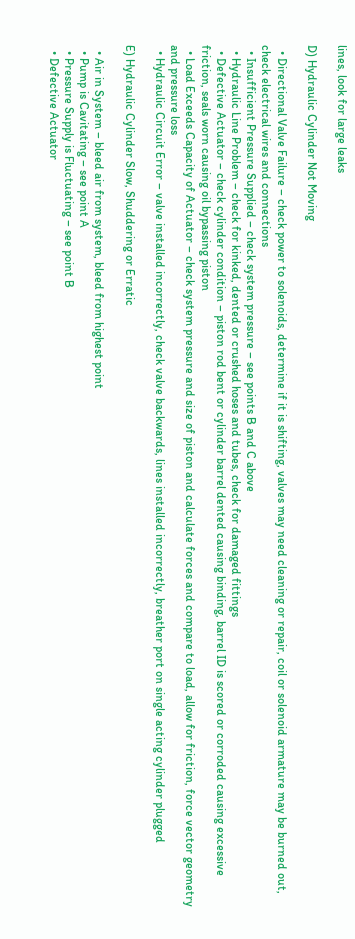lines, look for large leaks

D) Hydraulic Cylinder Not Moving

  • Directional Valve Failure – check power to solenoids, determine if it is shifting, valves may need cleaning or repair, coil or solenoid armature may be burned out, check electrical wires and connections
  • Insufficient Pressure Supplied – check system pressure – see points B and C above
  • Hydraulic Line Problem – check for kinked, dented or crushed hoses and tubes, check for damaged fittings
  • Defective Actuator – check cylinder condition – piston rod bent or cylinder barrel dented causing binding, barrel ID is scored or corroded causing excessive friction, seals worn causing oil bypassing piston
  • Load Exceeds Capacity of Actuator – check system pressure and size of piston and calculate forces and compare to load, allow for friction, force vector geometry and pressure loss
  • Hydraulic Circuit Error – valve installed incorrectly, check valve backwards, lines installed incorrectly, breather port on single acting cylinder plugged

E) Hydraulic Cylinder Slow, Shuddering or Erratic

  • Air in System – bleed air from system, bleed from highest point
  • Pump is Cavitating – see point A
  • Pressure Supply is Fluctuating – see point B
  • Defective Actuator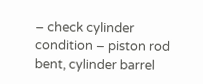– check cylinder condition – piston rod bent, cylinder barrel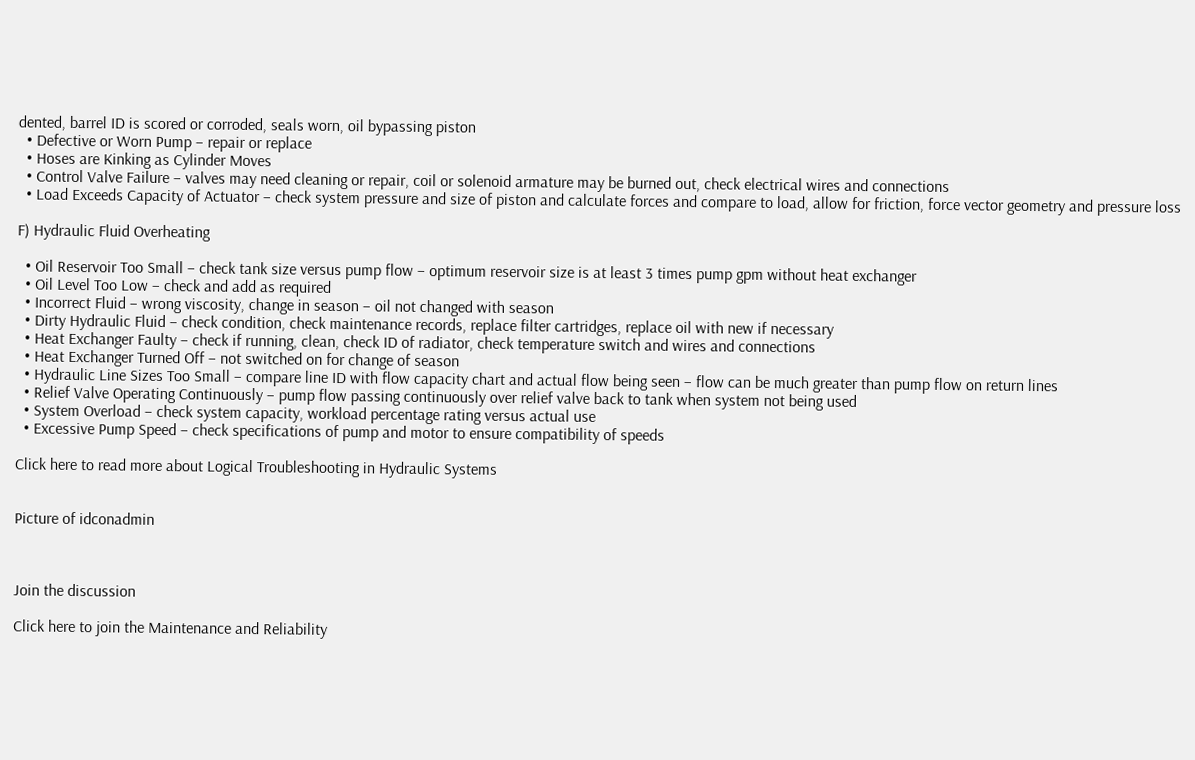dented, barrel ID is scored or corroded, seals worn, oil bypassing piston
  • Defective or Worn Pump – repair or replace
  • Hoses are Kinking as Cylinder Moves
  • Control Valve Failure – valves may need cleaning or repair, coil or solenoid armature may be burned out, check electrical wires and connections
  • Load Exceeds Capacity of Actuator – check system pressure and size of piston and calculate forces and compare to load, allow for friction, force vector geometry and pressure loss

F) Hydraulic Fluid Overheating

  • Oil Reservoir Too Small – check tank size versus pump flow – optimum reservoir size is at least 3 times pump gpm without heat exchanger
  • Oil Level Too Low – check and add as required
  • Incorrect Fluid – wrong viscosity, change in season – oil not changed with season
  • Dirty Hydraulic Fluid – check condition, check maintenance records, replace filter cartridges, replace oil with new if necessary
  • Heat Exchanger Faulty – check if running, clean, check ID of radiator, check temperature switch and wires and connections
  • Heat Exchanger Turned Off – not switched on for change of season
  • Hydraulic Line Sizes Too Small – compare line ID with flow capacity chart and actual flow being seen – flow can be much greater than pump flow on return lines
  • Relief Valve Operating Continuously – pump flow passing continuously over relief valve back to tank when system not being used
  • System Overload – check system capacity, workload percentage rating versus actual use
  • Excessive Pump Speed – check specifications of pump and motor to ensure compatibility of speeds

Click here to read more about Logical Troubleshooting in Hydraulic Systems


Picture of idconadmin



Join the discussion

Click here to join the Maintenance and Reliability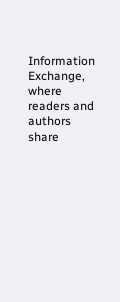Information Exchange, where readers and authors share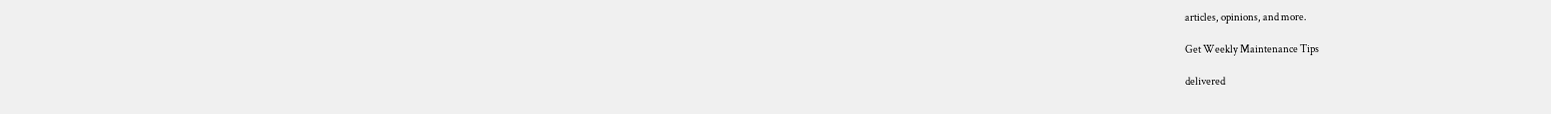articles, opinions, and more.

Get Weekly Maintenance Tips

delivered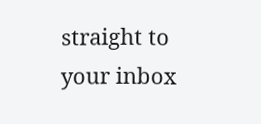straight to your inbox